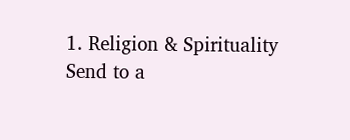1. Religion & Spirituality
Send to a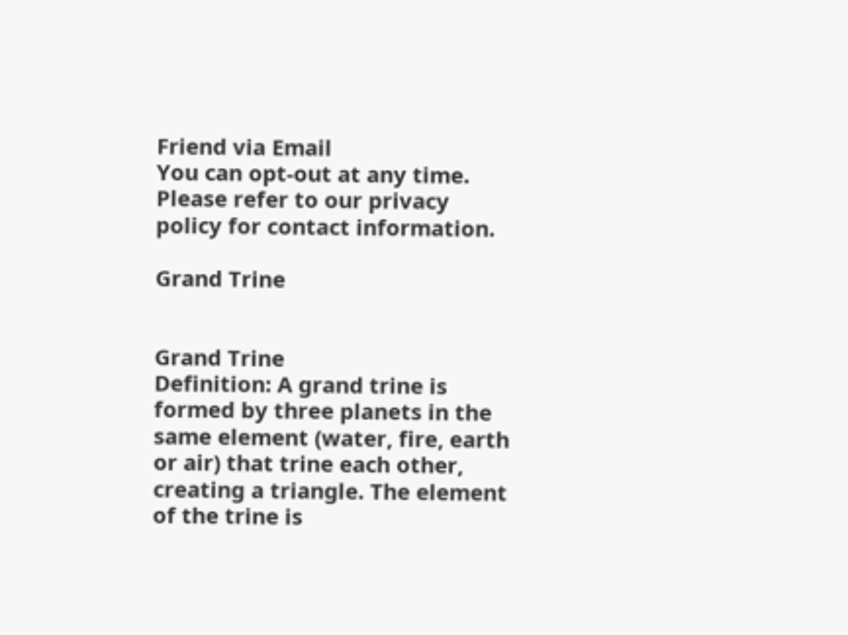Friend via Email
You can opt-out at any time. Please refer to our privacy policy for contact information.

Grand Trine


Grand Trine
Definition: A grand trine is formed by three planets in the same element (water, fire, earth or air) that trine each other, creating a triangle. The element of the trine is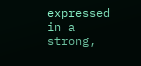expressed in a strong,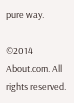pure way.

©2014 About.com. All rights reserved.